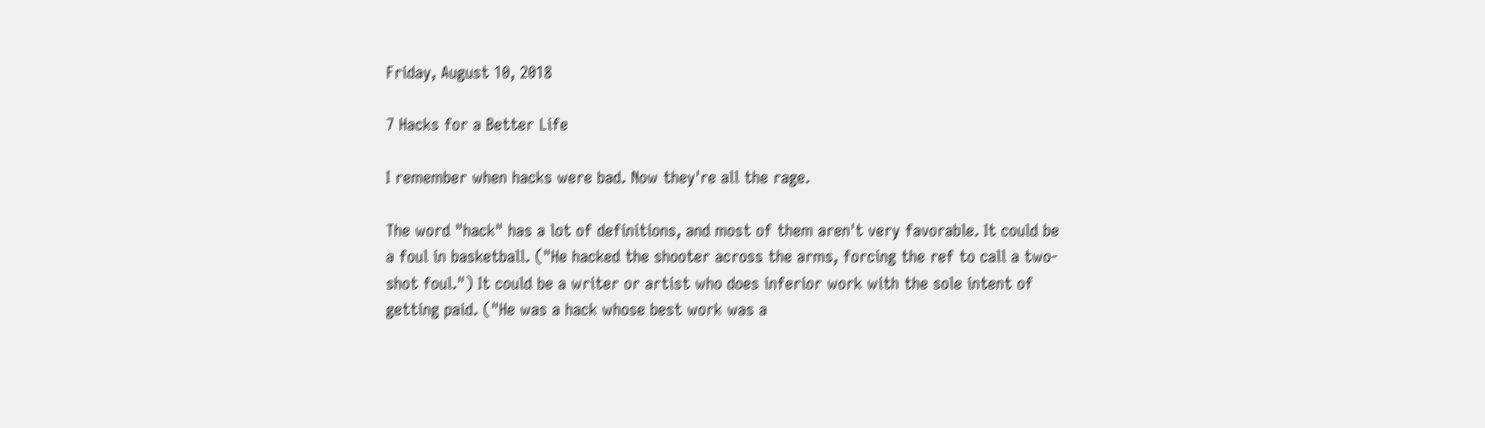Friday, August 10, 2018

7 Hacks for a Better Life

I remember when hacks were bad. Now they're all the rage.

The word "hack" has a lot of definitions, and most of them aren't very favorable. It could be a foul in basketball. ("He hacked the shooter across the arms, forcing the ref to call a two-shot foul.") It could be a writer or artist who does inferior work with the sole intent of getting paid. ("He was a hack whose best work was a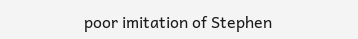poor imitation of Stephen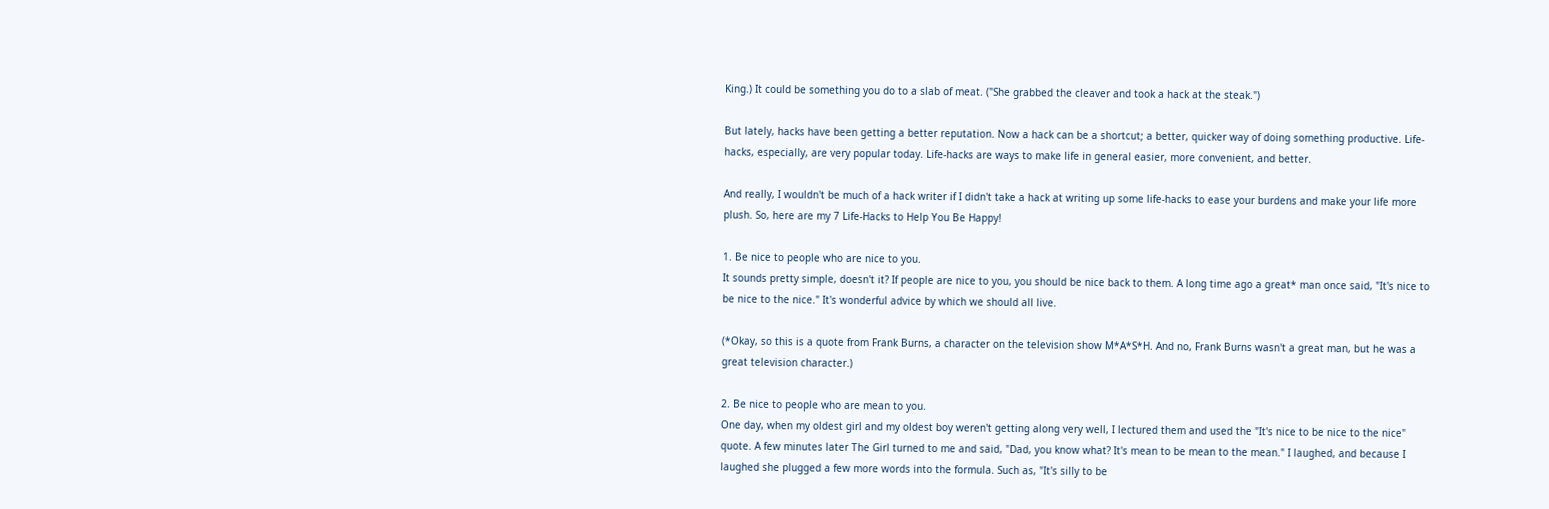King.) It could be something you do to a slab of meat. ("She grabbed the cleaver and took a hack at the steak.")

But lately, hacks have been getting a better reputation. Now a hack can be a shortcut; a better, quicker way of doing something productive. Life-hacks, especially, are very popular today. Life-hacks are ways to make life in general easier, more convenient, and better.

And really, I wouldn't be much of a hack writer if I didn't take a hack at writing up some life-hacks to ease your burdens and make your life more plush. So, here are my 7 Life-Hacks to Help You Be Happy!

1. Be nice to people who are nice to you.
It sounds pretty simple, doesn't it? If people are nice to you, you should be nice back to them. A long time ago a great* man once said, "It's nice to be nice to the nice." It's wonderful advice by which we should all live.

(*Okay, so this is a quote from Frank Burns, a character on the television show M*A*S*H. And no, Frank Burns wasn't a great man, but he was a great television character.)

2. Be nice to people who are mean to you.
One day, when my oldest girl and my oldest boy weren't getting along very well, I lectured them and used the "It's nice to be nice to the nice" quote. A few minutes later The Girl turned to me and said, "Dad, you know what? It's mean to be mean to the mean." I laughed, and because I laughed she plugged a few more words into the formula. Such as, "It's silly to be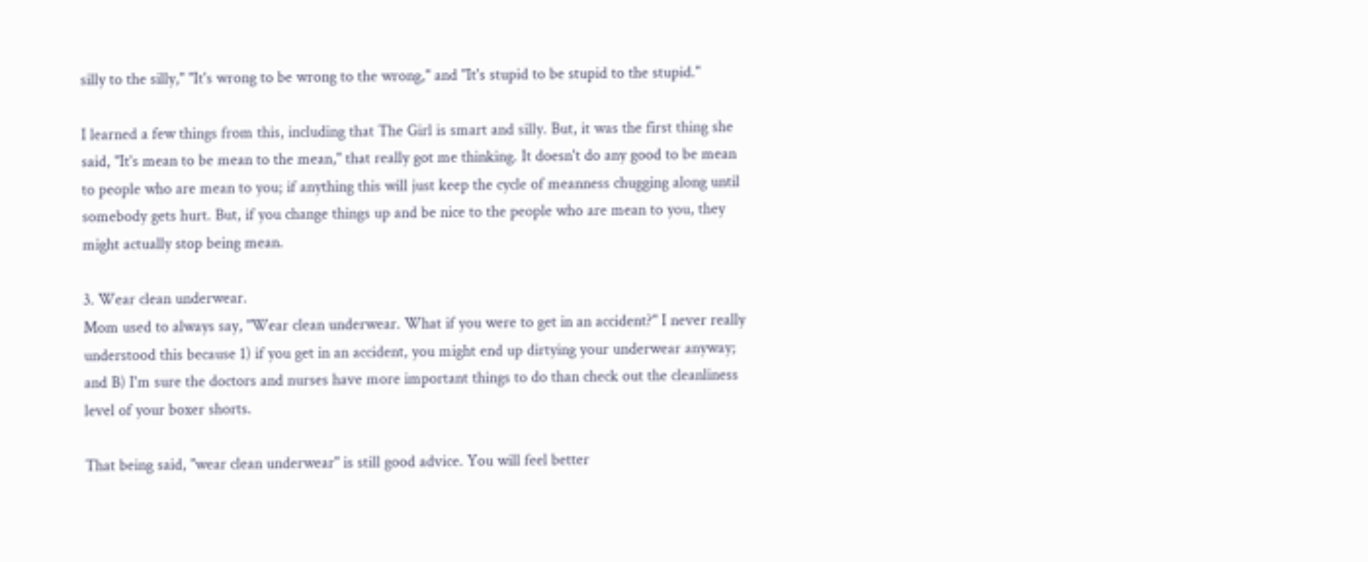silly to the silly," "It's wrong to be wrong to the wrong," and "It's stupid to be stupid to the stupid."

I learned a few things from this, including that The Girl is smart and silly. But, it was the first thing she said, "It's mean to be mean to the mean," that really got me thinking. It doesn't do any good to be mean to people who are mean to you; if anything this will just keep the cycle of meanness chugging along until somebody gets hurt. But, if you change things up and be nice to the people who are mean to you, they might actually stop being mean.

3. Wear clean underwear.
Mom used to always say, "Wear clean underwear. What if you were to get in an accident?" I never really understood this because 1) if you get in an accident, you might end up dirtying your underwear anyway; and B) I'm sure the doctors and nurses have more important things to do than check out the cleanliness level of your boxer shorts.

That being said, "wear clean underwear" is still good advice. You will feel better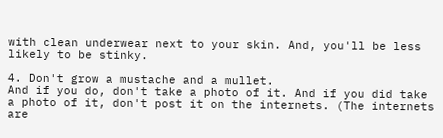with clean underwear next to your skin. And, you'll be less likely to be stinky.

4. Don't grow a mustache and a mullet.
And if you do, don't take a photo of it. And if you did take a photo of it, don't post it on the internets. (The internets are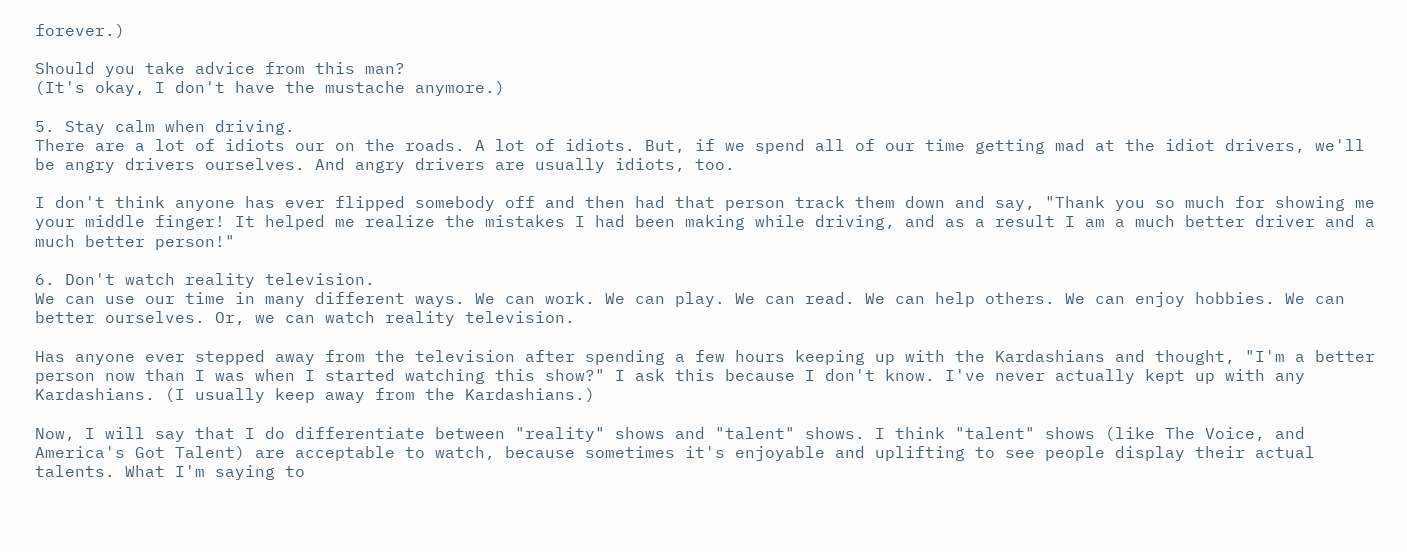forever.)

Should you take advice from this man?
(It's okay, I don't have the mustache anymore.)

5. Stay calm when driving.
There are a lot of idiots our on the roads. A lot of idiots. But, if we spend all of our time getting mad at the idiot drivers, we'll be angry drivers ourselves. And angry drivers are usually idiots, too.

I don't think anyone has ever flipped somebody off and then had that person track them down and say, "Thank you so much for showing me your middle finger! It helped me realize the mistakes I had been making while driving, and as a result I am a much better driver and a much better person!"

6. Don't watch reality television.
We can use our time in many different ways. We can work. We can play. We can read. We can help others. We can enjoy hobbies. We can better ourselves. Or, we can watch reality television.

Has anyone ever stepped away from the television after spending a few hours keeping up with the Kardashians and thought, "I'm a better person now than I was when I started watching this show?" I ask this because I don't know. I've never actually kept up with any Kardashians. (I usually keep away from the Kardashians.)

Now, I will say that I do differentiate between "reality" shows and "talent" shows. I think "talent" shows (like The Voice, and America's Got Talent) are acceptable to watch, because sometimes it's enjoyable and uplifting to see people display their actual talents. What I'm saying to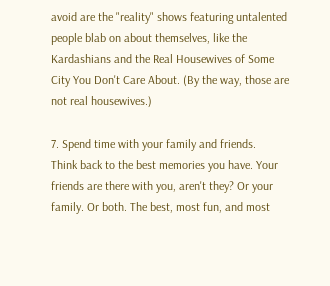avoid are the "reality" shows featuring untalented people blab on about themselves, like the Kardashians and the Real Housewives of Some City You Don't Care About. (By the way, those are not real housewives.)

7. Spend time with your family and friends.
Think back to the best memories you have. Your friends are there with you, aren't they? Or your family. Or both. The best, most fun, and most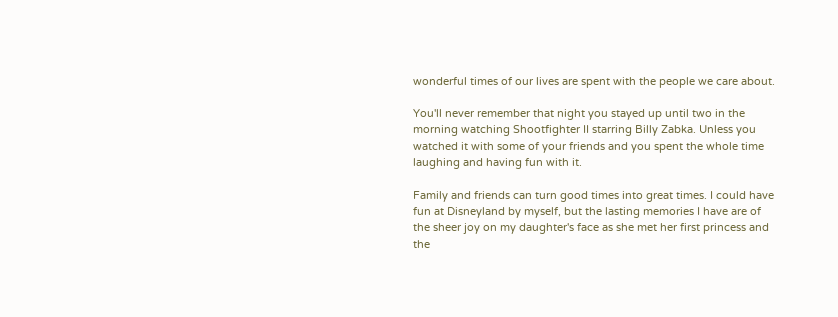wonderful times of our lives are spent with the people we care about.

You'll never remember that night you stayed up until two in the morning watching Shootfighter II starring Billy Zabka. Unless you watched it with some of your friends and you spent the whole time laughing and having fun with it.

Family and friends can turn good times into great times. I could have fun at Disneyland by myself, but the lasting memories I have are of the sheer joy on my daughter's face as she met her first princess and the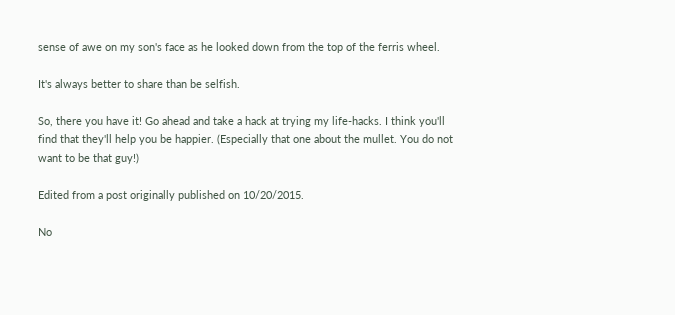sense of awe on my son's face as he looked down from the top of the ferris wheel.

It's always better to share than be selfish.

So, there you have it! Go ahead and take a hack at trying my life-hacks. I think you'll find that they'll help you be happier. (Especially that one about the mullet. You do not want to be that guy!)

Edited from a post originally published on 10/20/2015.

No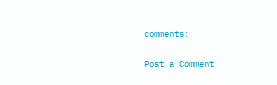comments:

Post a Comment